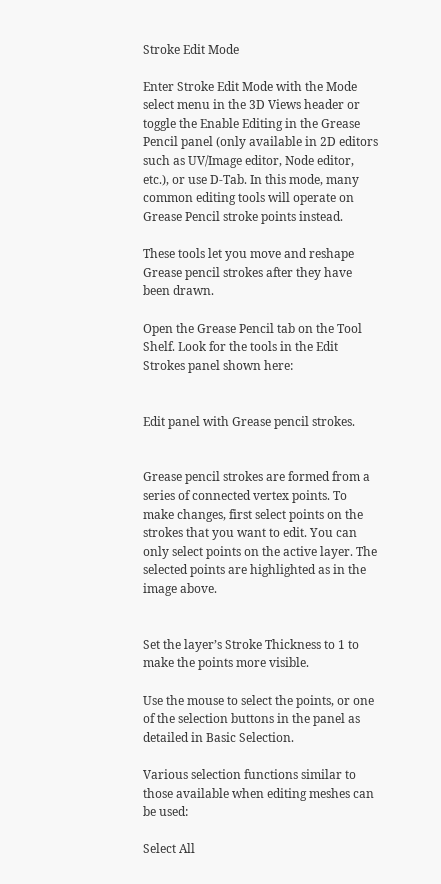Stroke Edit Mode

Enter Stroke Edit Mode with the Mode select menu in the 3D Views header or toggle the Enable Editing in the Grease Pencil panel (only available in 2D editors such as UV/Image editor, Node editor, etc.), or use D-Tab. In this mode, many common editing tools will operate on Grease Pencil stroke points instead.

These tools let you move and reshape Grease pencil strokes after they have been drawn.

Open the Grease Pencil tab on the Tool Shelf. Look for the tools in the Edit Strokes panel shown here:


Edit panel with Grease pencil strokes.


Grease pencil strokes are formed from a series of connected vertex points. To make changes, first select points on the strokes that you want to edit. You can only select points on the active layer. The selected points are highlighted as in the image above.


Set the layer’s Stroke Thickness to 1 to make the points more visible.

Use the mouse to select the points, or one of the selection buttons in the panel as detailed in Basic Selection.

Various selection functions similar to those available when editing meshes can be used:

Select All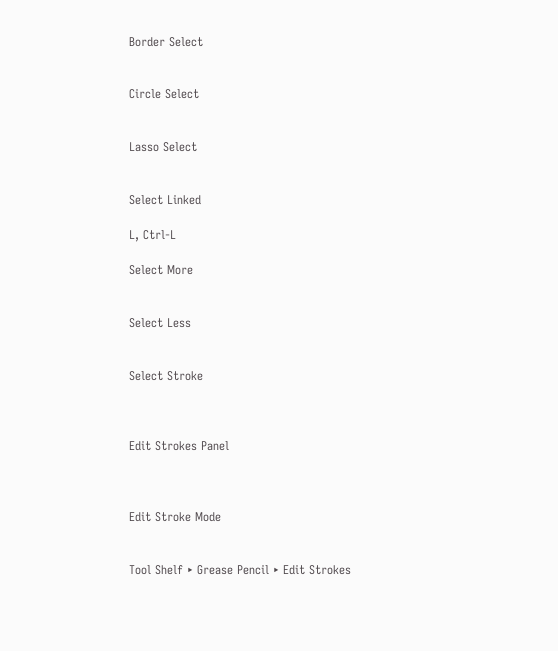Border Select


Circle Select


Lasso Select


Select Linked

L, Ctrl-L

Select More


Select Less


Select Stroke



Edit Strokes Panel



Edit Stroke Mode


Tool Shelf ‣ Grease Pencil ‣ Edit Strokes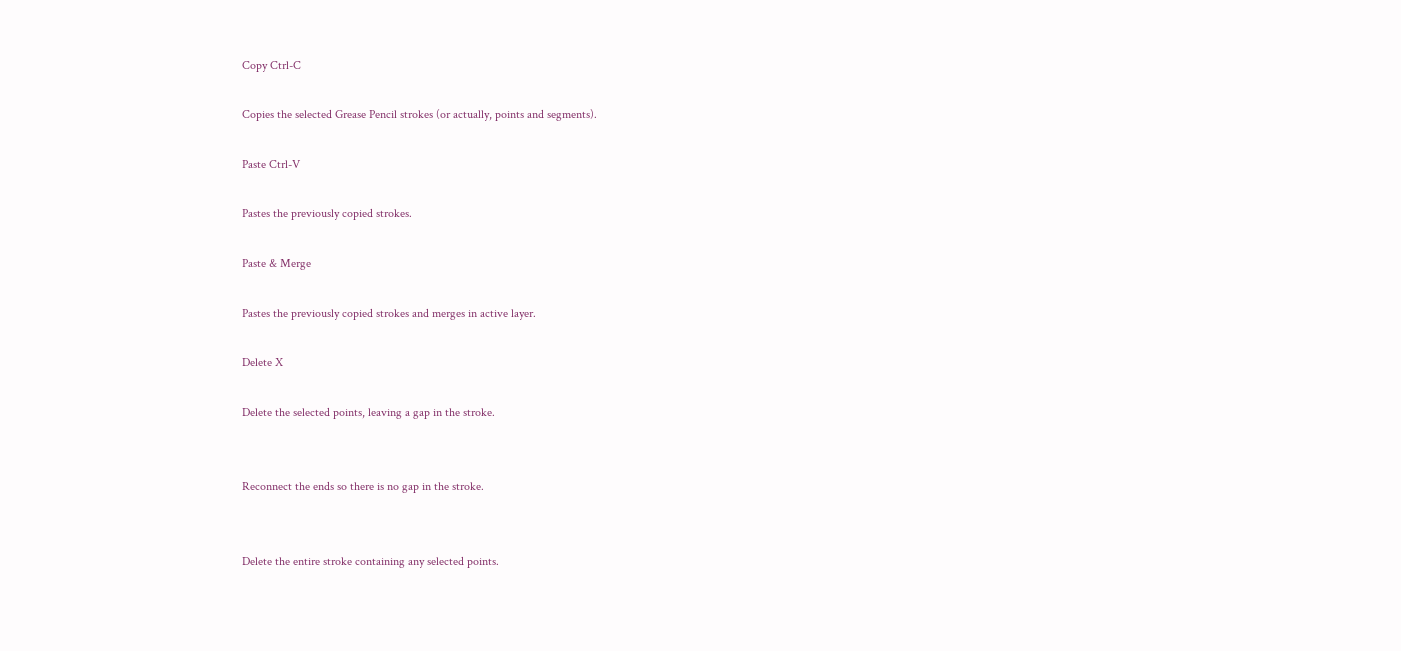Copy Ctrl-C

Copies the selected Grease Pencil strokes (or actually, points and segments).

Paste Ctrl-V

Pastes the previously copied strokes.

Paste & Merge

Pastes the previously copied strokes and merges in active layer.

Delete X

Delete the selected points, leaving a gap in the stroke.


Reconnect the ends so there is no gap in the stroke.


Delete the entire stroke containing any selected points.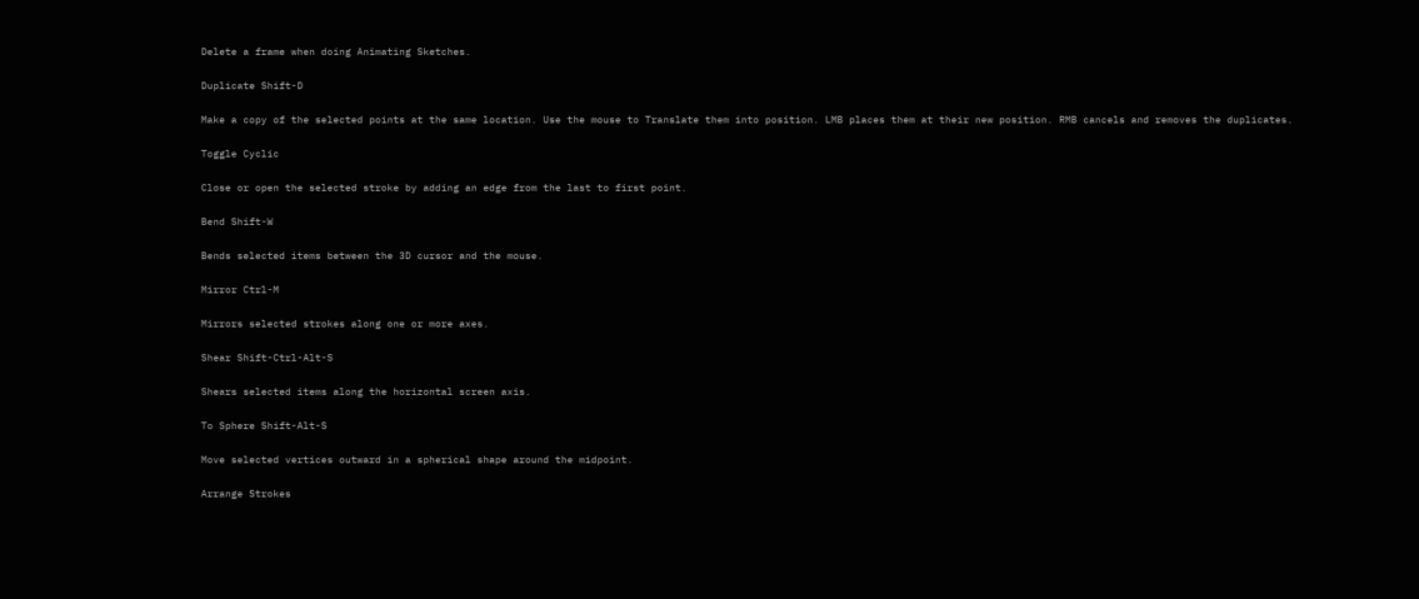Delete a frame when doing Animating Sketches.

Duplicate Shift-D

Make a copy of the selected points at the same location. Use the mouse to Translate them into position. LMB places them at their new position. RMB cancels and removes the duplicates.

Toggle Cyclic

Close or open the selected stroke by adding an edge from the last to first point.

Bend Shift-W

Bends selected items between the 3D cursor and the mouse.

Mirror Ctrl-M

Mirrors selected strokes along one or more axes.

Shear Shift-Ctrl-Alt-S

Shears selected items along the horizontal screen axis.

To Sphere Shift-Alt-S

Move selected vertices outward in a spherical shape around the midpoint.

Arrange Strokes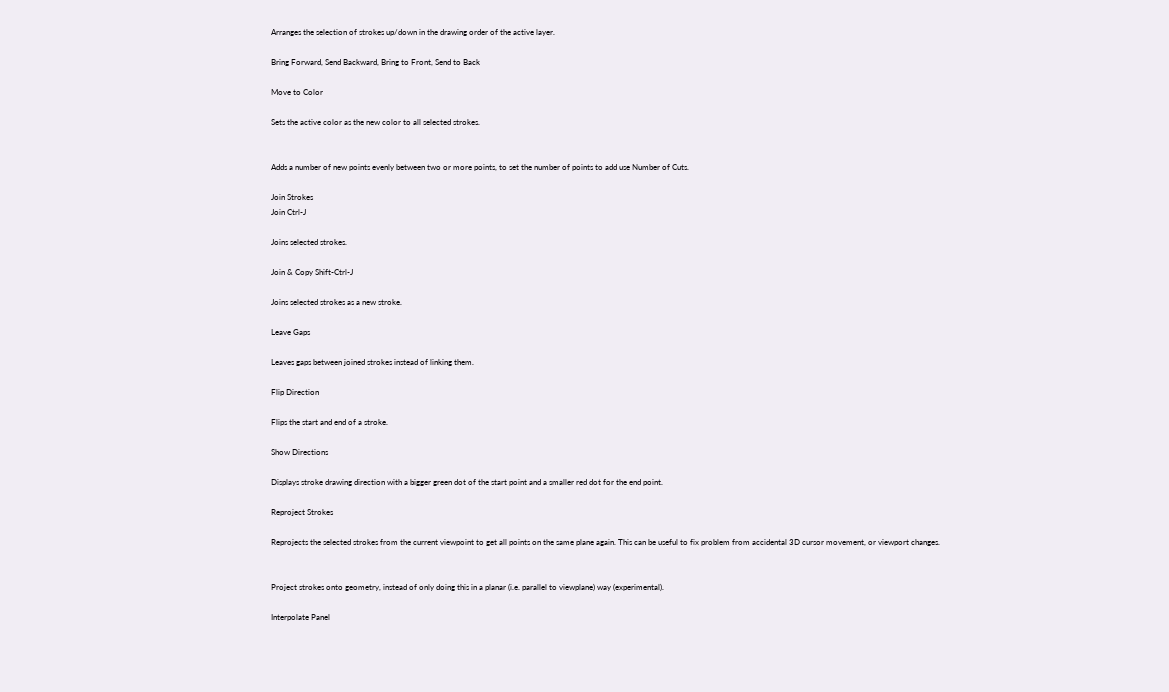Arranges the selection of strokes up/down in the drawing order of the active layer.

Bring Forward, Send Backward, Bring to Front, Send to Back

Move to Color

Sets the active color as the new color to all selected strokes.


Adds a number of new points evenly between two or more points, to set the number of points to add use Number of Cuts.

Join Strokes
Join Ctrl-J

Joins selected strokes.

Join & Copy Shift-Ctrl-J

Joins selected strokes as a new stroke.

Leave Gaps

Leaves gaps between joined strokes instead of linking them.

Flip Direction

Flips the start and end of a stroke.

Show Directions

Displays stroke drawing direction with a bigger green dot of the start point and a smaller red dot for the end point.

Reproject Strokes

Reprojects the selected strokes from the current viewpoint to get all points on the same plane again. This can be useful to fix problem from accidental 3D cursor movement, or viewport changes.


Project strokes onto geometry, instead of only doing this in a planar (i.e. parallel to viewplane) way (experimental).

Interpolate Panel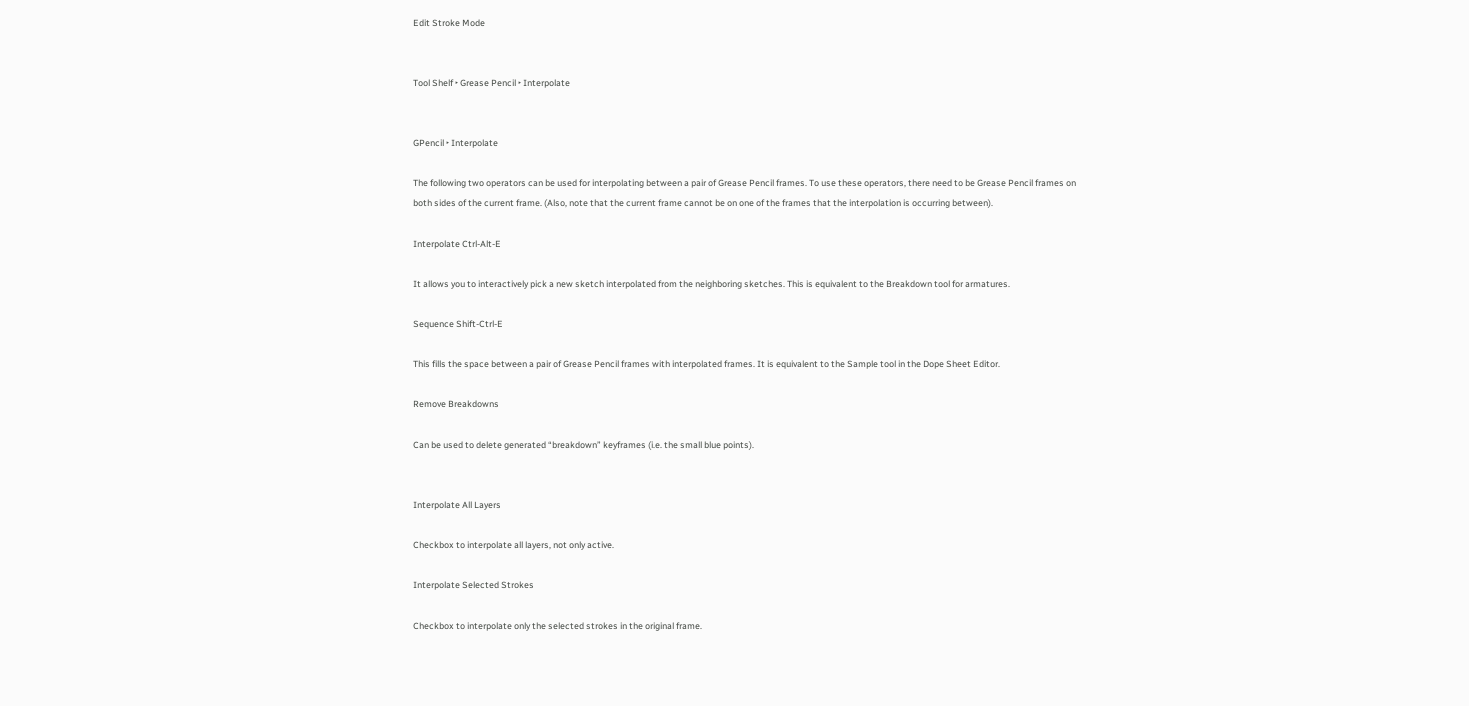Edit Stroke Mode


Tool Shelf ‣ Grease Pencil ‣ Interpolate


GPencil ‣ Interpolate

The following two operators can be used for interpolating between a pair of Grease Pencil frames. To use these operators, there need to be Grease Pencil frames on both sides of the current frame. (Also, note that the current frame cannot be on one of the frames that the interpolation is occurring between).

Interpolate Ctrl-Alt-E

It allows you to interactively pick a new sketch interpolated from the neighboring sketches. This is equivalent to the Breakdown tool for armatures.

Sequence Shift-Ctrl-E

This fills the space between a pair of Grease Pencil frames with interpolated frames. It is equivalent to the Sample tool in the Dope Sheet Editor.

Remove Breakdowns

Can be used to delete generated “breakdown” keyframes (i.e. the small blue points).


Interpolate All Layers

Checkbox to interpolate all layers, not only active.

Interpolate Selected Strokes

Checkbox to interpolate only the selected strokes in the original frame.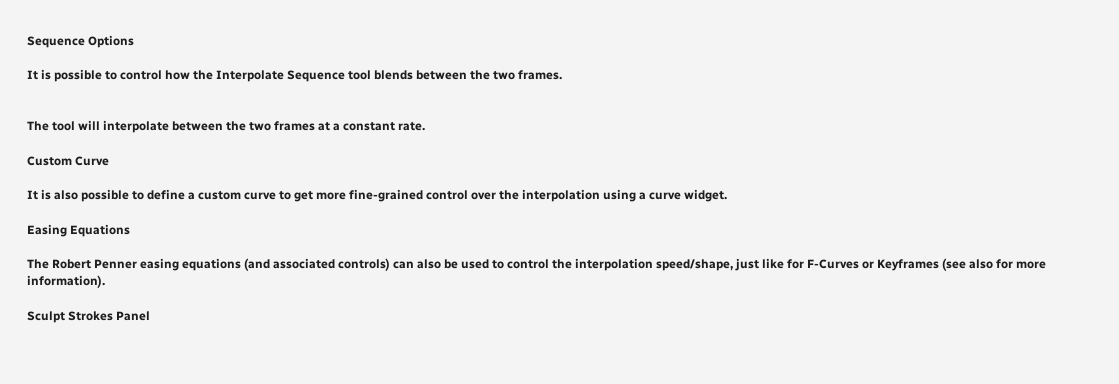Sequence Options

It is possible to control how the Interpolate Sequence tool blends between the two frames.


The tool will interpolate between the two frames at a constant rate.

Custom Curve

It is also possible to define a custom curve to get more fine-grained control over the interpolation using a curve widget.

Easing Equations

The Robert Penner easing equations (and associated controls) can also be used to control the interpolation speed/shape, just like for F-Curves or Keyframes (see also for more information).

Sculpt Strokes Panel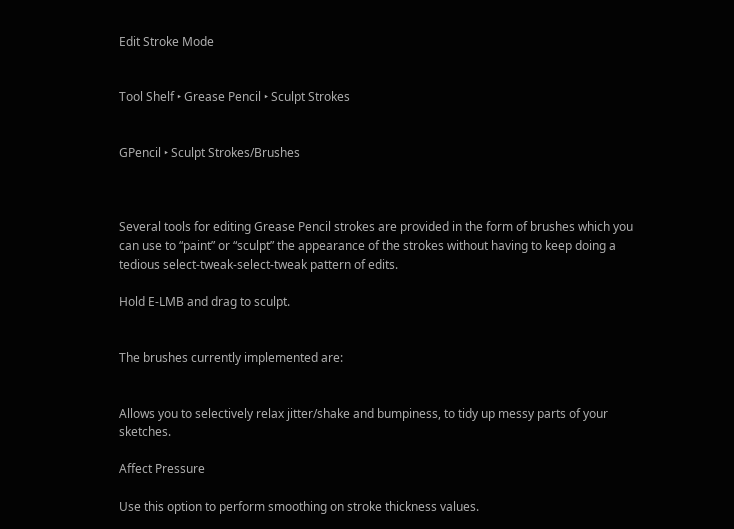Edit Stroke Mode


Tool Shelf ‣ Grease Pencil ‣ Sculpt Strokes


GPencil ‣ Sculpt Strokes/Brushes



Several tools for editing Grease Pencil strokes are provided in the form of brushes which you can use to “paint” or “sculpt” the appearance of the strokes without having to keep doing a tedious select-tweak-select-tweak pattern of edits.

Hold E-LMB and drag to sculpt.


The brushes currently implemented are:


Allows you to selectively relax jitter/shake and bumpiness, to tidy up messy parts of your sketches.

Affect Pressure

Use this option to perform smoothing on stroke thickness values.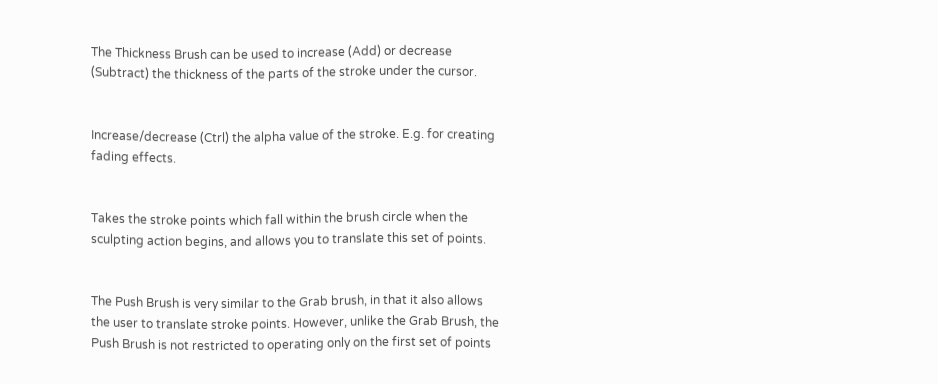The Thickness Brush can be used to increase (Add) or decrease (Subtract) the thickness of the parts of the stroke under the cursor.


Increase/decrease (Ctrl) the alpha value of the stroke. E.g. for creating fading effects.


Takes the stroke points which fall within the brush circle when the sculpting action begins, and allows you to translate this set of points.


The Push Brush is very similar to the Grab brush, in that it also allows the user to translate stroke points. However, unlike the Grab Brush, the Push Brush is not restricted to operating only on the first set of points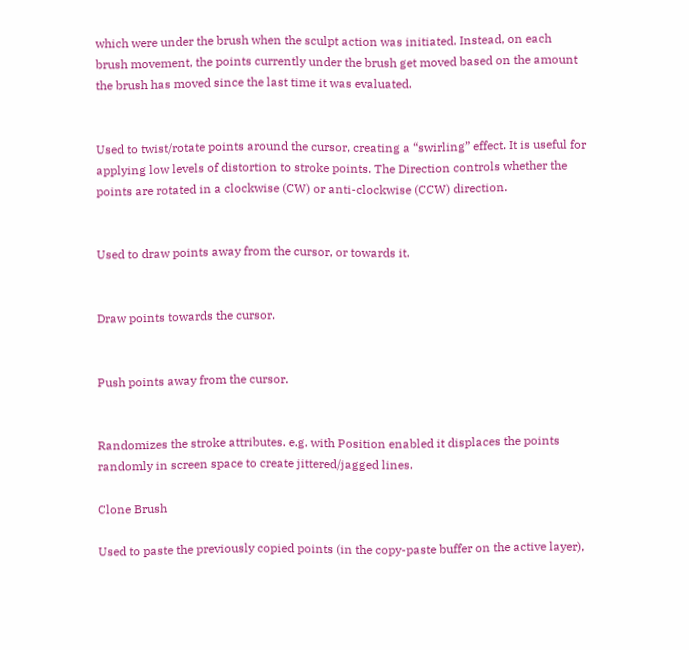which were under the brush when the sculpt action was initiated. Instead, on each brush movement, the points currently under the brush get moved based on the amount the brush has moved since the last time it was evaluated.


Used to twist/rotate points around the cursor, creating a “swirling” effect. It is useful for applying low levels of distortion to stroke points. The Direction controls whether the points are rotated in a clockwise (CW) or anti-clockwise (CCW) direction.


Used to draw points away from the cursor, or towards it.


Draw points towards the cursor.


Push points away from the cursor.


Randomizes the stroke attributes. e.g. with Position enabled it displaces the points randomly in screen space to create jittered/jagged lines.

Clone Brush

Used to paste the previously copied points (in the copy-paste buffer on the active layer),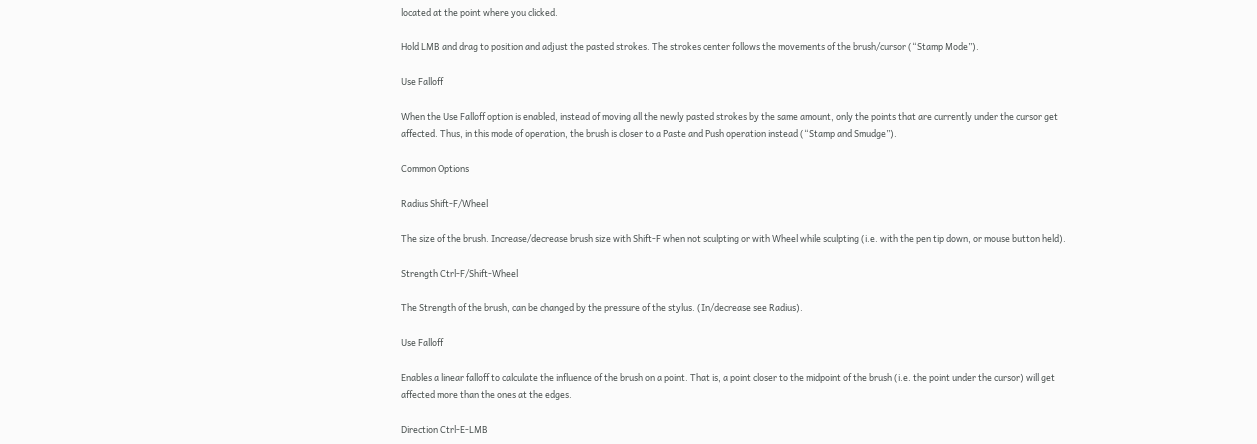located at the point where you clicked.

Hold LMB and drag to position and adjust the pasted strokes. The strokes center follows the movements of the brush/cursor (“Stamp Mode”).

Use Falloff

When the Use Falloff option is enabled, instead of moving all the newly pasted strokes by the same amount, only the points that are currently under the cursor get affected. Thus, in this mode of operation, the brush is closer to a Paste and Push operation instead (“Stamp and Smudge”).

Common Options

Radius Shift-F/Wheel

The size of the brush. Increase/decrease brush size with Shift-F when not sculpting or with Wheel while sculpting (i.e. with the pen tip down, or mouse button held).

Strength Ctrl-F/Shift-Wheel

The Strength of the brush, can be changed by the pressure of the stylus. (In/decrease see Radius).

Use Falloff

Enables a linear falloff to calculate the influence of the brush on a point. That is, a point closer to the midpoint of the brush (i.e. the point under the cursor) will get affected more than the ones at the edges.

Direction Ctrl-E-LMB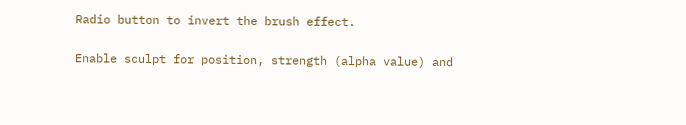Radio button to invert the brush effect.


Enable sculpt for position, strength (alpha value) and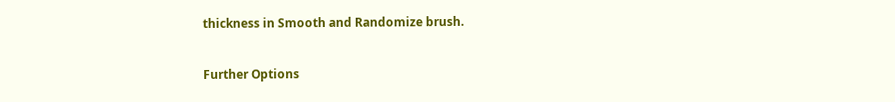thickness in Smooth and Randomize brush.

Further Options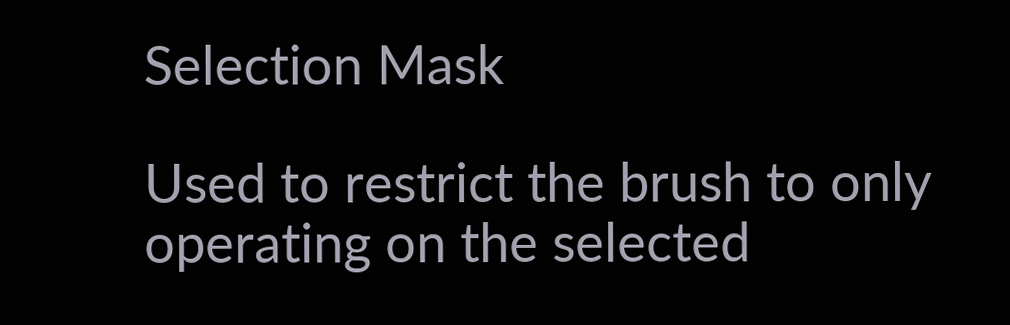Selection Mask

Used to restrict the brush to only operating on the selected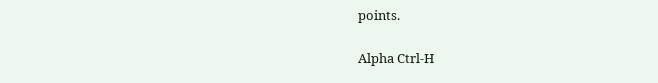points.

Alpha Ctrl-H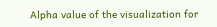Alpha value of the visualization for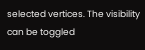selected vertices. The visibility can be toggled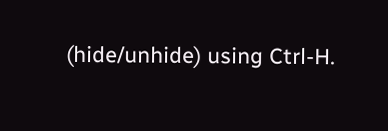(hide/unhide) using Ctrl-H.